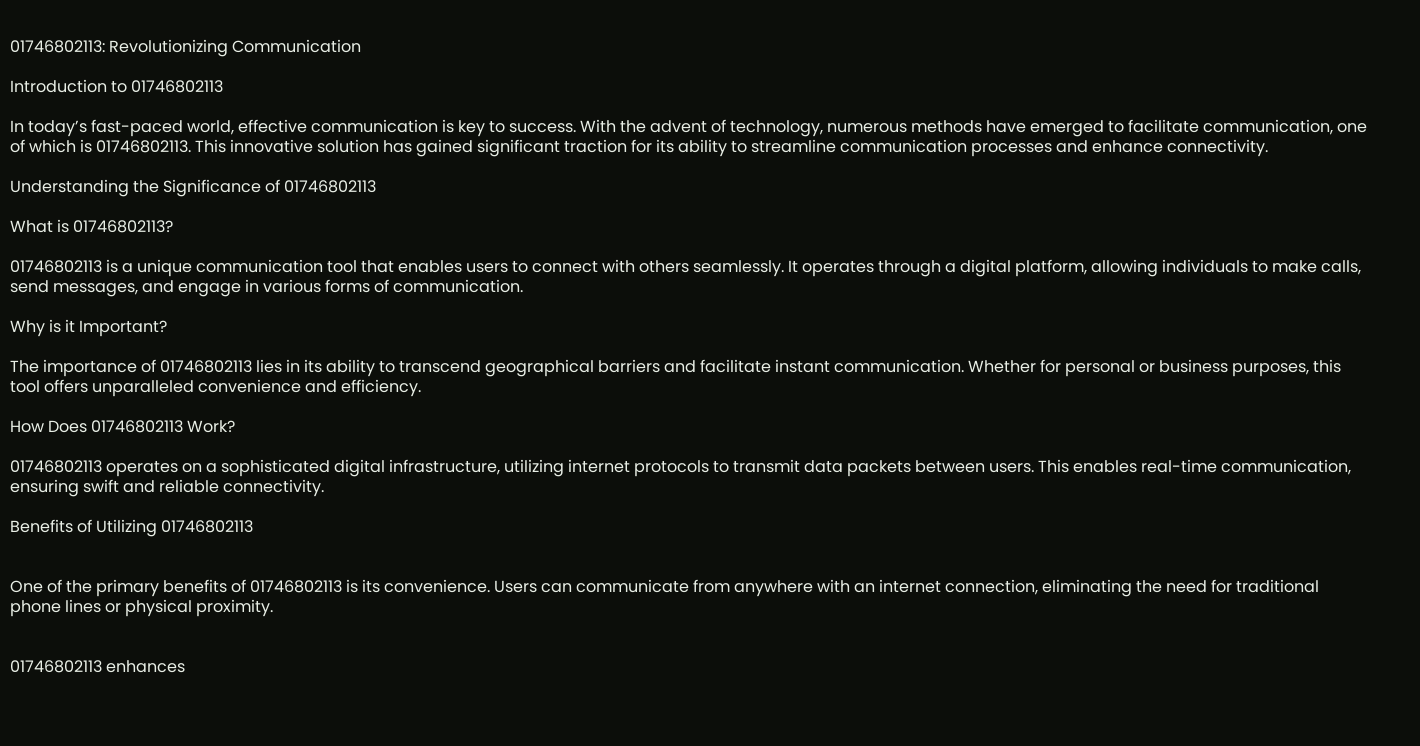01746802113: Revolutionizing Communication

Introduction to 01746802113

In today’s fast-paced world, effective communication is key to success. With the advent of technology, numerous methods have emerged to facilitate communication, one of which is 01746802113. This innovative solution has gained significant traction for its ability to streamline communication processes and enhance connectivity.

Understanding the Significance of 01746802113

What is 01746802113?

01746802113 is a unique communication tool that enables users to connect with others seamlessly. It operates through a digital platform, allowing individuals to make calls, send messages, and engage in various forms of communication.

Why is it Important?

The importance of 01746802113 lies in its ability to transcend geographical barriers and facilitate instant communication. Whether for personal or business purposes, this tool offers unparalleled convenience and efficiency.

How Does 01746802113 Work?

01746802113 operates on a sophisticated digital infrastructure, utilizing internet protocols to transmit data packets between users. This enables real-time communication, ensuring swift and reliable connectivity.

Benefits of Utilizing 01746802113


One of the primary benefits of 01746802113 is its convenience. Users can communicate from anywhere with an internet connection, eliminating the need for traditional phone lines or physical proximity.


01746802113 enhances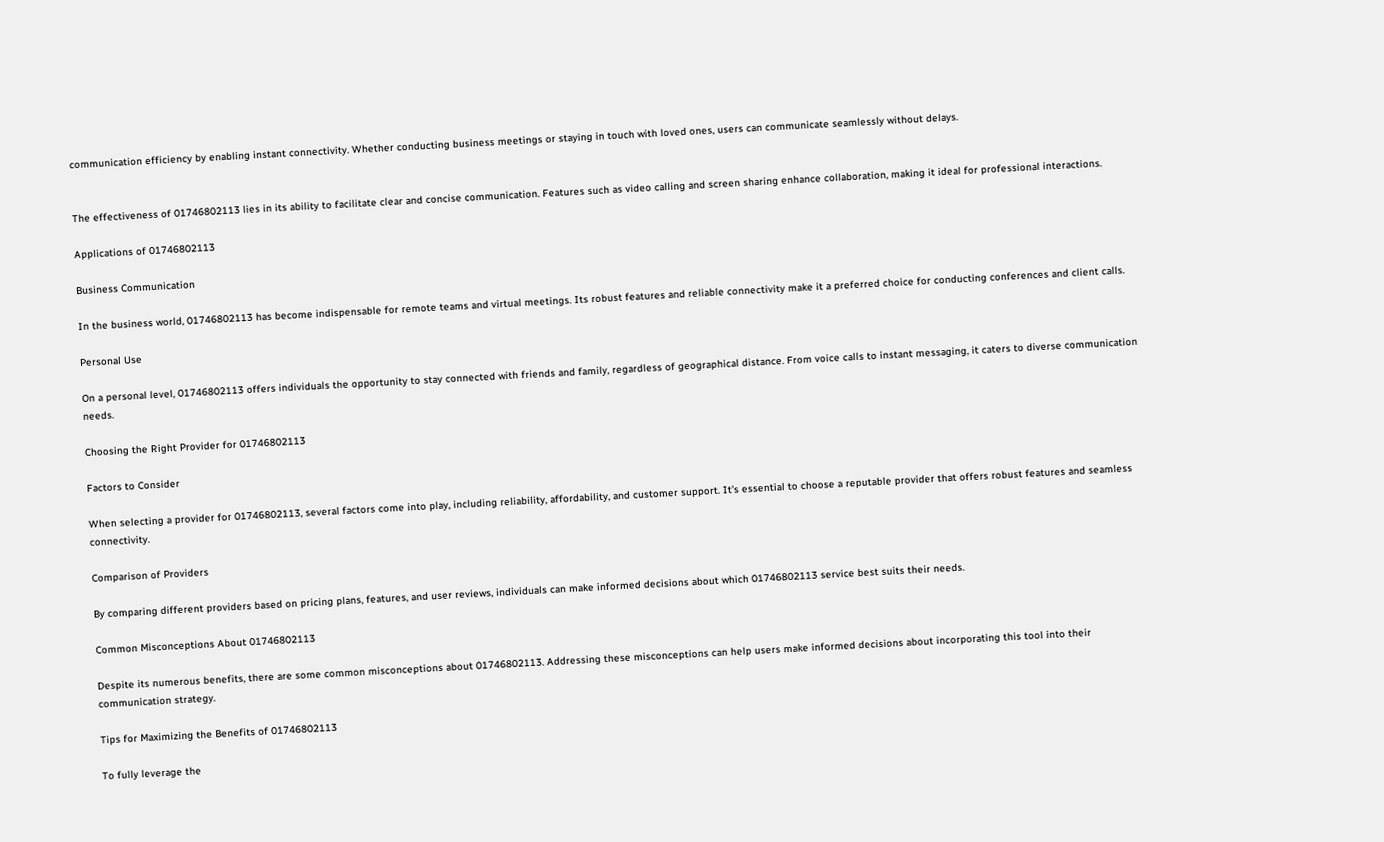communication efficiency by enabling instant connectivity. Whether conducting business meetings or staying in touch with loved ones, users can communicate seamlessly without delays.


The effectiveness of 01746802113 lies in its ability to facilitate clear and concise communication. Features such as video calling and screen sharing enhance collaboration, making it ideal for professional interactions.

Applications of 01746802113

Business Communication

In the business world, 01746802113 has become indispensable for remote teams and virtual meetings. Its robust features and reliable connectivity make it a preferred choice for conducting conferences and client calls.

Personal Use

On a personal level, 01746802113 offers individuals the opportunity to stay connected with friends and family, regardless of geographical distance. From voice calls to instant messaging, it caters to diverse communication needs.

Choosing the Right Provider for 01746802113

Factors to Consider

When selecting a provider for 01746802113, several factors come into play, including reliability, affordability, and customer support. It’s essential to choose a reputable provider that offers robust features and seamless connectivity.

Comparison of Providers

By comparing different providers based on pricing plans, features, and user reviews, individuals can make informed decisions about which 01746802113 service best suits their needs.

Common Misconceptions About 01746802113

Despite its numerous benefits, there are some common misconceptions about 01746802113. Addressing these misconceptions can help users make informed decisions about incorporating this tool into their communication strategy.

Tips for Maximizing the Benefits of 01746802113

To fully leverage the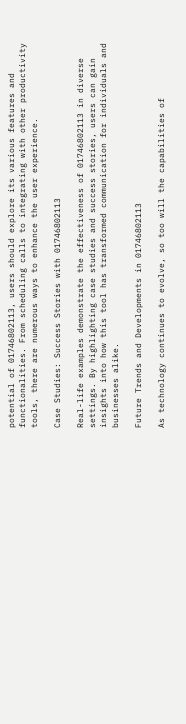potential of 01746802113, users should explore its various features and functionalities. From scheduling calls to integrating with other productivity tools, there are numerous ways to enhance the user experience.

Case Studies: Success Stories with 01746802113

Real-life examples demonstrate the effectiveness of 01746802113 in diverse settings. By highlighting case studies and success stories, users can gain insights into how this tool has transformed communication for individuals and businesses alike.

Future Trends and Developments in 01746802113

As technology continues to evolve, so too will the capabilities of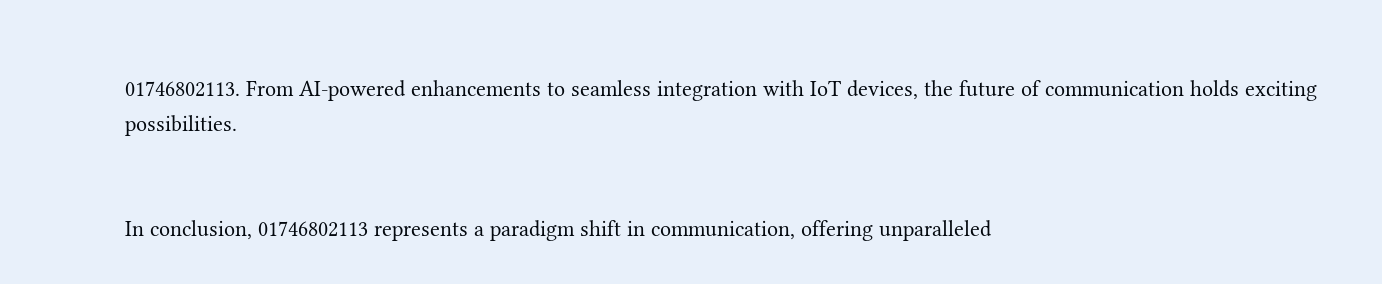01746802113. From AI-powered enhancements to seamless integration with IoT devices, the future of communication holds exciting possibilities.


In conclusion, 01746802113 represents a paradigm shift in communication, offering unparalleled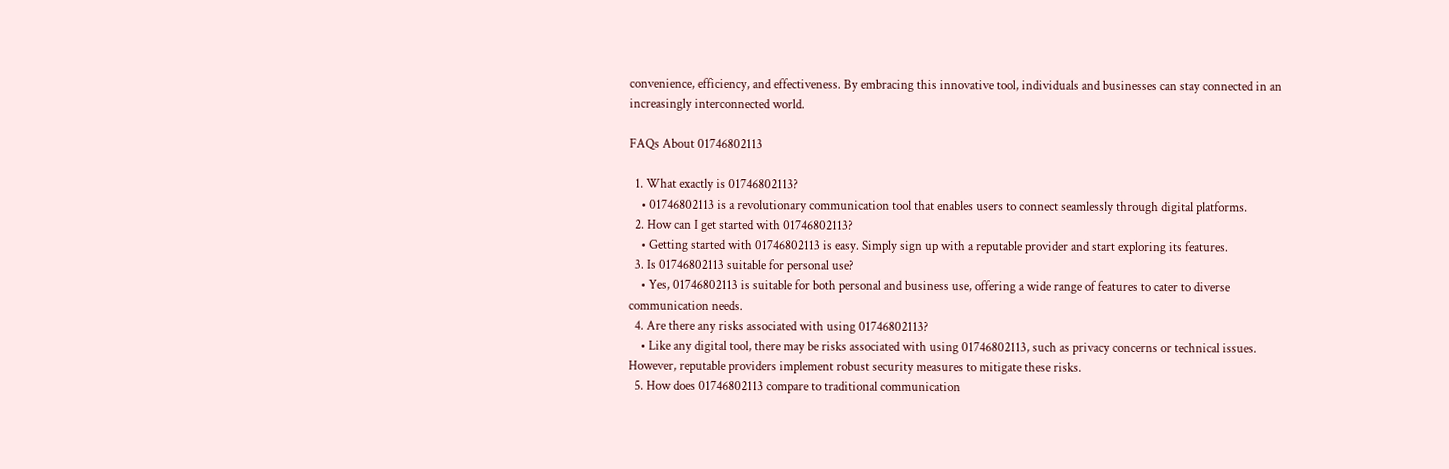convenience, efficiency, and effectiveness. By embracing this innovative tool, individuals and businesses can stay connected in an increasingly interconnected world.

FAQs About 01746802113

  1. What exactly is 01746802113?
    • 01746802113 is a revolutionary communication tool that enables users to connect seamlessly through digital platforms.
  2. How can I get started with 01746802113?
    • Getting started with 01746802113 is easy. Simply sign up with a reputable provider and start exploring its features.
  3. Is 01746802113 suitable for personal use?
    • Yes, 01746802113 is suitable for both personal and business use, offering a wide range of features to cater to diverse communication needs.
  4. Are there any risks associated with using 01746802113?
    • Like any digital tool, there may be risks associated with using 01746802113, such as privacy concerns or technical issues. However, reputable providers implement robust security measures to mitigate these risks.
  5. How does 01746802113 compare to traditional communication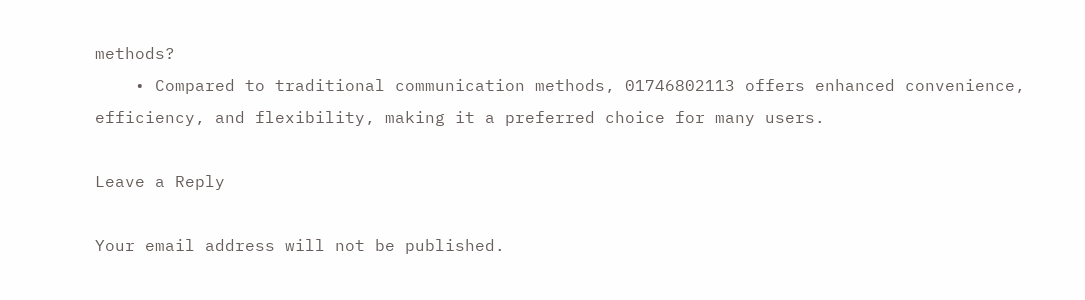methods?
    • Compared to traditional communication methods, 01746802113 offers enhanced convenience, efficiency, and flexibility, making it a preferred choice for many users.

Leave a Reply

Your email address will not be published.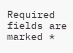Required fields are marked *